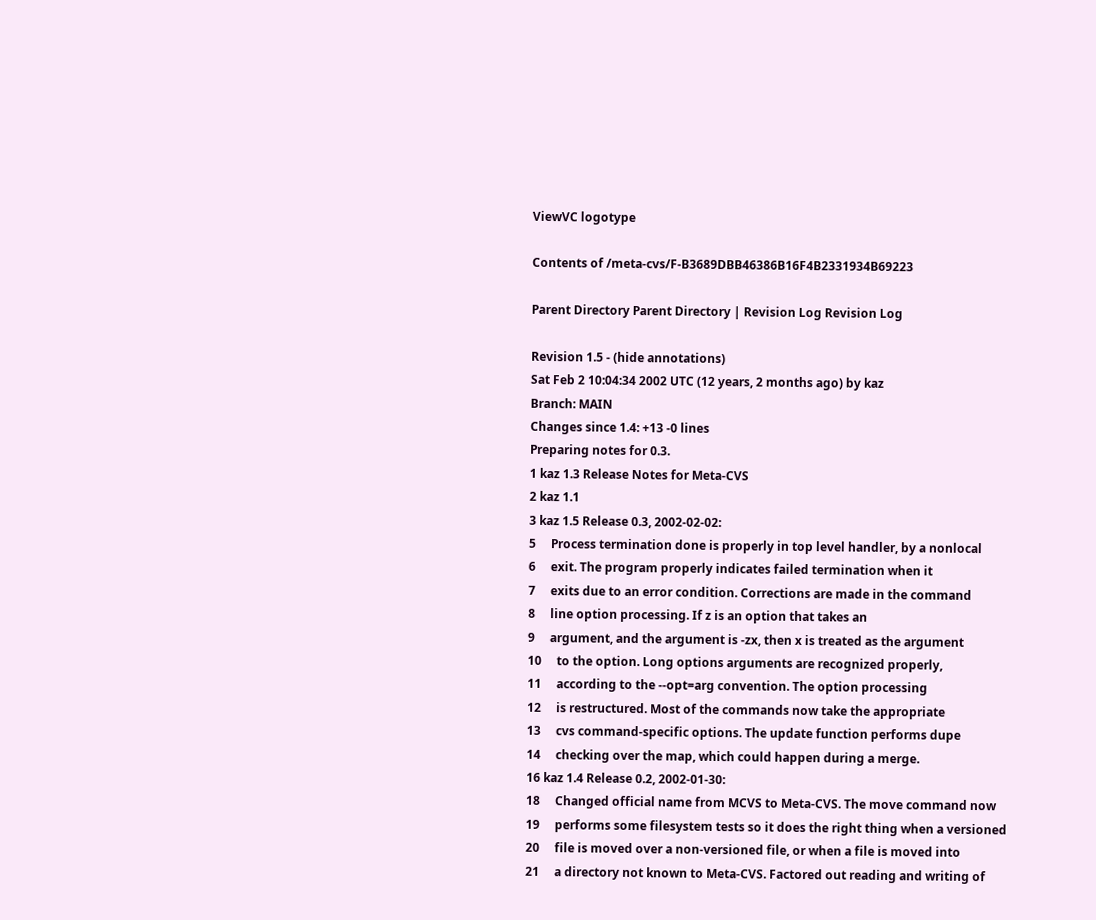ViewVC logotype

Contents of /meta-cvs/F-B3689DBB46386B16F4B2331934B69223

Parent Directory Parent Directory | Revision Log Revision Log

Revision 1.5 - (hide annotations)
Sat Feb 2 10:04:34 2002 UTC (12 years, 2 months ago) by kaz
Branch: MAIN
Changes since 1.4: +13 -0 lines
Preparing notes for 0.3.
1 kaz 1.3 Release Notes for Meta-CVS
2 kaz 1.1
3 kaz 1.5 Release 0.3, 2002-02-02:
5     Process termination done is properly in top level handler, by a nonlocal
6     exit. The program properly indicates failed termination when it
7     exits due to an error condition. Corrections are made in the command
8     line option processing. If z is an option that takes an
9     argument, and the argument is -zx, then x is treated as the argument
10     to the option. Long options arguments are recognized properly,
11     according to the --opt=arg convention. The option processing
12     is restructured. Most of the commands now take the appropriate
13     cvs command-specific options. The update function performs dupe
14     checking over the map, which could happen during a merge.
16 kaz 1.4 Release 0.2, 2002-01-30:
18     Changed official name from MCVS to Meta-CVS. The move command now
19     performs some filesystem tests so it does the right thing when a versioned
20     file is moved over a non-versioned file, or when a file is moved into
21     a directory not known to Meta-CVS. Factored out reading and writing of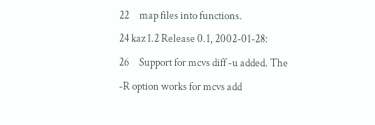22     map files into functions.
24 kaz 1.2 Release 0.1, 2002-01-28:
26     Support for mcvs diff -u added. The -R option works for mcvs add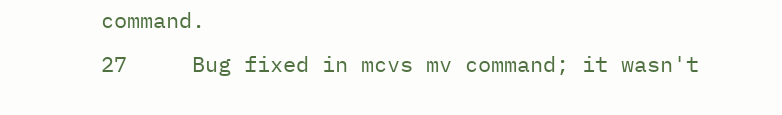command.
27     Bug fixed in mcvs mv command; it wasn't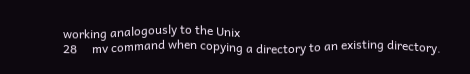working analogously to the Unix
28     mv command when copying a directory to an existing directory.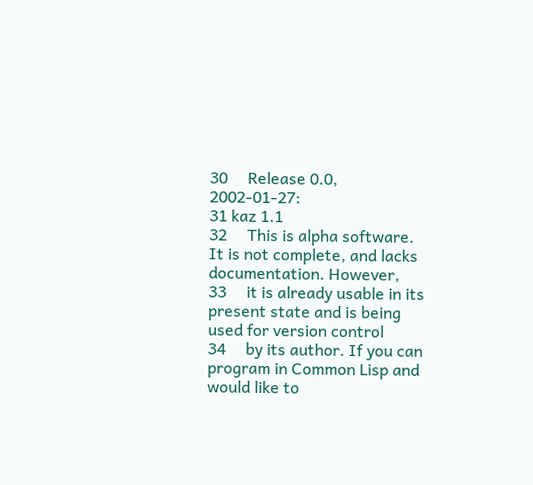30     Release 0.0, 2002-01-27:
31 kaz 1.1
32     This is alpha software. It is not complete, and lacks documentation. However,
33     it is already usable in its present state and is being used for version control
34     by its author. If you can program in Common Lisp and would like to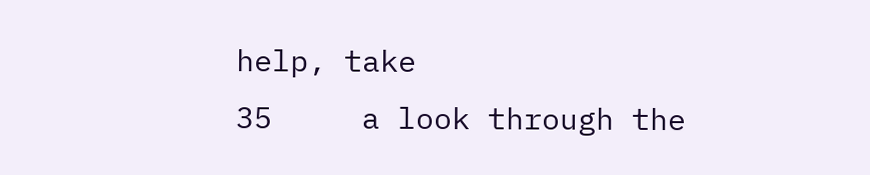help, take
35     a look through the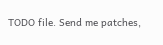TODO file. Send me patches,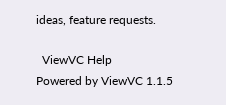ideas, feature requests.

  ViewVC Help
Powered by ViewVC 1.1.5